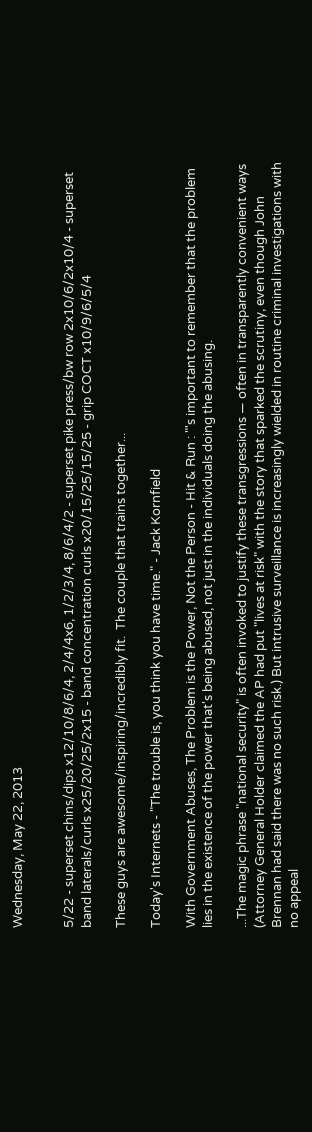Wednesday, May 22, 2013


5/22 - superset chins/dips x12/10/8/6/4, 2/4/4x6, 1/2/3/4, 8/6/4/2 - superset pike press/bw row 2x10/6/2x10/4 - superset band laterals/curls x25/20/25/2x15 - band concentration curls x20/15/25/15/25 - grip COCT x10/9/6/5/4

These guys are awesome/inspiring/incredibly fit.  The couple that trains together...

Today's Internets - "The trouble is, you think you have time." - Jack Kornfield

With Government Abuses, The Problem is the Power, Not the Person - Hit & Run : "'s important to remember that the problem lies in the existence of the power that's being abused, not just in the individuals doing the abusing.

...The magic phrase "national security" is often invoked to justify these transgressions — often in transparently convenient ways (Attorney General Holder claimed the AP had put "lives at risk" with the story that sparked the scrutiny, even though John Brennan had said there was no such risk.) But intrusive surveillance is increasingly wielded in routine criminal investigations with no appeal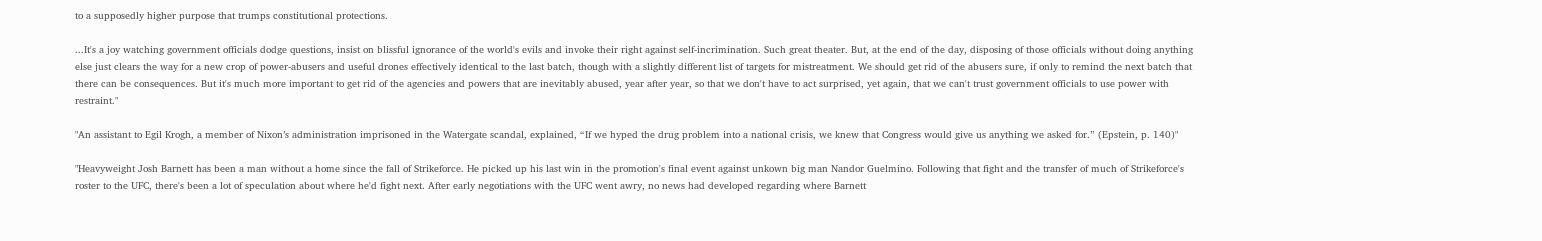to a supposedly higher purpose that trumps constitutional protections.

...It's a joy watching government officials dodge questions, insist on blissful ignorance of the world's evils and invoke their right against self-incrimination. Such great theater. But, at the end of the day, disposing of those officials without doing anything else just clears the way for a new crop of power-abusers and useful drones effectively identical to the last batch, though with a slightly different list of targets for mistreatment. We should get rid of the abusers sure, if only to remind the next batch that there can be consequences. But it's much more important to get rid of the agencies and powers that are inevitably abused, year after year, so that we don't have to act surprised, yet again, that we can't trust government officials to use power with restraint."

"An assistant to Egil Krogh, a member of Nixon’s administration imprisoned in the Watergate scandal, explained, “If we hyped the drug problem into a national crisis, we knew that Congress would give us anything we asked for.” (Epstein, p. 140)"

"Heavyweight Josh Barnett has been a man without a home since the fall of Strikeforce. He picked up his last win in the promotion's final event against unkown big man Nandor Guelmino. Following that fight and the transfer of much of Strikeforce's roster to the UFC, there's been a lot of speculation about where he'd fight next. After early negotiations with the UFC went awry, no news had developed regarding where Barnett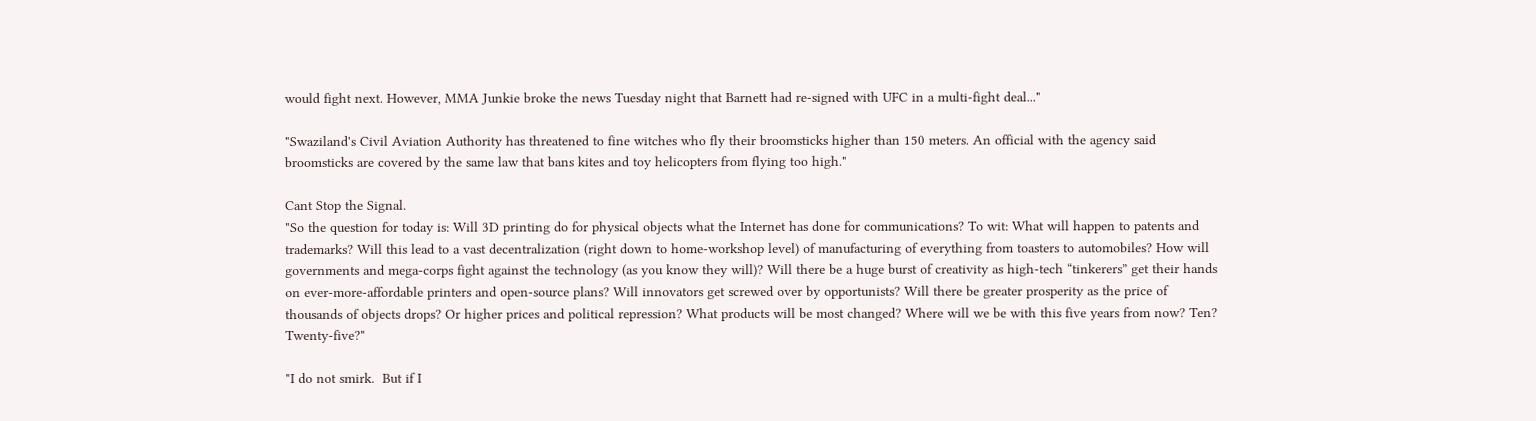would fight next. However, MMA Junkie broke the news Tuesday night that Barnett had re-signed with UFC in a multi-fight deal..."

"Swaziland's Civil Aviation Authority has threatened to fine witches who fly their broomsticks higher than 150 meters. An official with the agency said broomsticks are covered by the same law that bans kites and toy helicopters from flying too high."

Cant Stop the Signal.
"So the question for today is: Will 3D printing do for physical objects what the Internet has done for communications? To wit: What will happen to patents and trademarks? Will this lead to a vast decentralization (right down to home-workshop level) of manufacturing of everything from toasters to automobiles? How will governments and mega-corps fight against the technology (as you know they will)? Will there be a huge burst of creativity as high-tech “tinkerers” get their hands on ever-more-affordable printers and open-source plans? Will innovators get screwed over by opportunists? Will there be greater prosperity as the price of thousands of objects drops? Or higher prices and political repression? What products will be most changed? Where will we be with this five years from now? Ten? Twenty-five?"

"I do not smirk.  But if I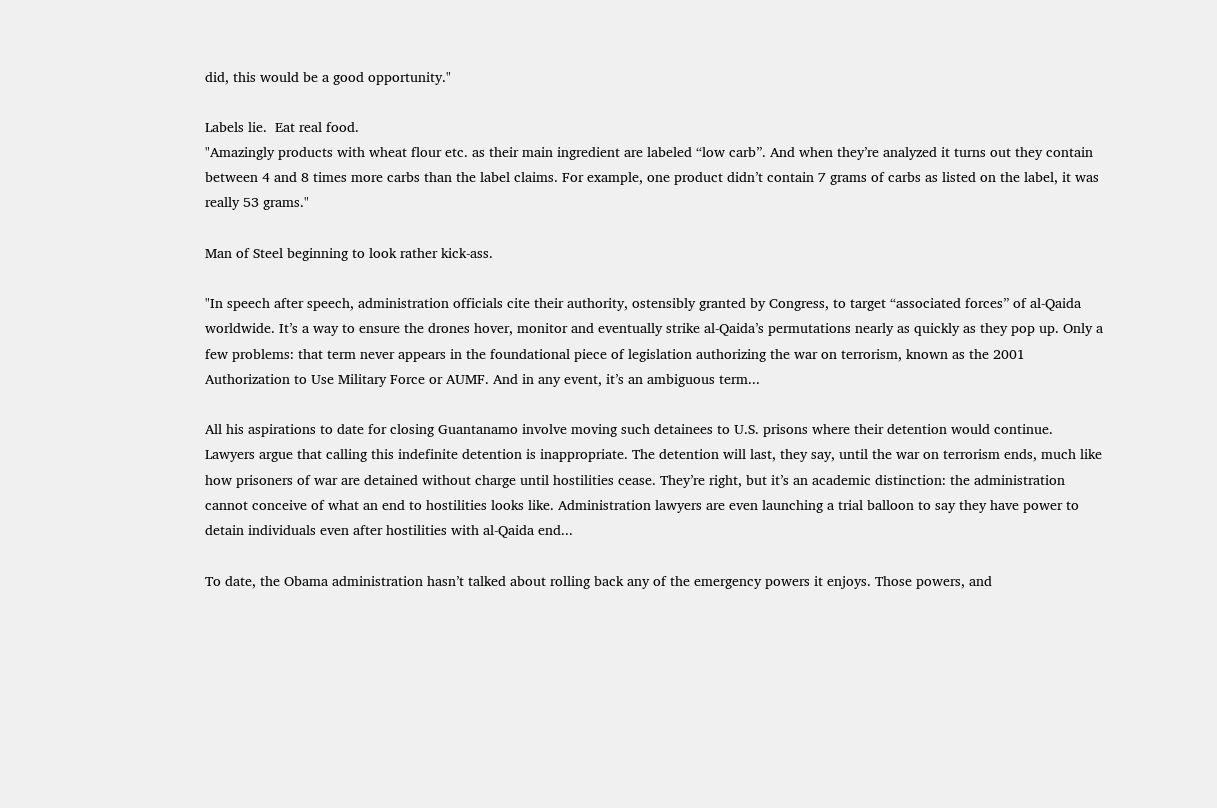did, this would be a good opportunity."

Labels lie.  Eat real food.
"Amazingly products with wheat flour etc. as their main ingredient are labeled “low carb”. And when they’re analyzed it turns out they contain between 4 and 8 times more carbs than the label claims. For example, one product didn’t contain 7 grams of carbs as listed on the label, it was really 53 grams."

Man of Steel beginning to look rather kick-ass.

"In speech after speech, administration officials cite their authority, ostensibly granted by Congress, to target “associated forces” of al-Qaida worldwide. It’s a way to ensure the drones hover, monitor and eventually strike al-Qaida’s permutations nearly as quickly as they pop up. Only a few problems: that term never appears in the foundational piece of legislation authorizing the war on terrorism, known as the 2001 Authorization to Use Military Force or AUMF. And in any event, it’s an ambiguous term...

All his aspirations to date for closing Guantanamo involve moving such detainees to U.S. prisons where their detention would continue. Lawyers argue that calling this indefinite detention is inappropriate. The detention will last, they say, until the war on terrorism ends, much like how prisoners of war are detained without charge until hostilities cease. They’re right, but it’s an academic distinction: the administration cannot conceive of what an end to hostilities looks like. Administration lawyers are even launching a trial balloon to say they have power to detain individuals even after hostilities with al-Qaida end...

To date, the Obama administration hasn’t talked about rolling back any of the emergency powers it enjoys. Those powers, and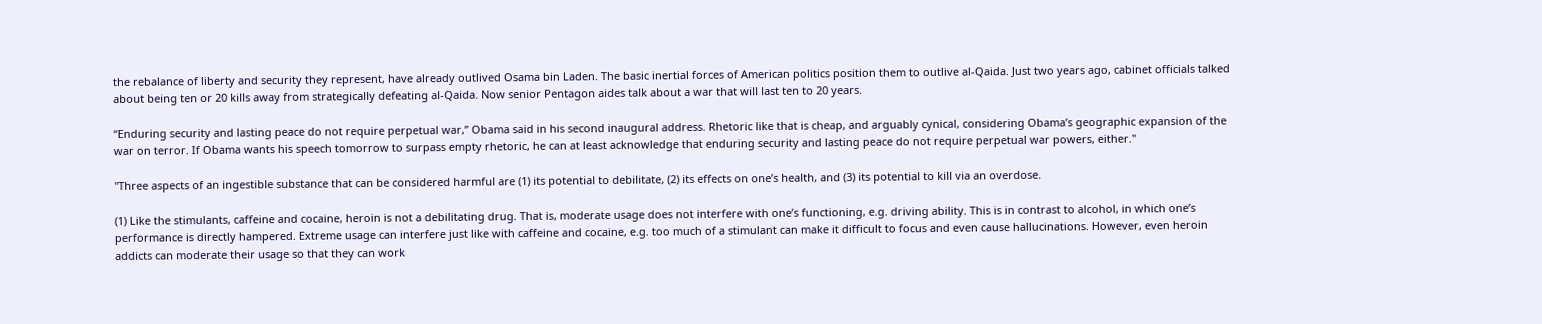the rebalance of liberty and security they represent, have already outlived Osama bin Laden. The basic inertial forces of American politics position them to outlive al-Qaida. Just two years ago, cabinet officials talked about being ten or 20 kills away from strategically defeating al-Qaida. Now senior Pentagon aides talk about a war that will last ten to 20 years.

“Enduring security and lasting peace do not require perpetual war,” Obama said in his second inaugural address. Rhetoric like that is cheap, and arguably cynical, considering Obama’s geographic expansion of the war on terror. If Obama wants his speech tomorrow to surpass empty rhetoric, he can at least acknowledge that enduring security and lasting peace do not require perpetual war powers, either."

"Three aspects of an ingestible substance that can be considered harmful are (1) its potential to debilitate, (2) its effects on one’s health, and (3) its potential to kill via an overdose.

(1) Like the stimulants, caffeine and cocaine, heroin is not a debilitating drug. That is, moderate usage does not interfere with one’s functioning, e.g. driving ability. This is in contrast to alcohol, in which one’s performance is directly hampered. Extreme usage can interfere just like with caffeine and cocaine, e.g. too much of a stimulant can make it difficult to focus and even cause hallucinations. However, even heroin addicts can moderate their usage so that they can work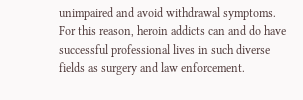unimpaired and avoid withdrawal symptoms. For this reason, heroin addicts can and do have successful professional lives in such diverse fields as surgery and law enforcement.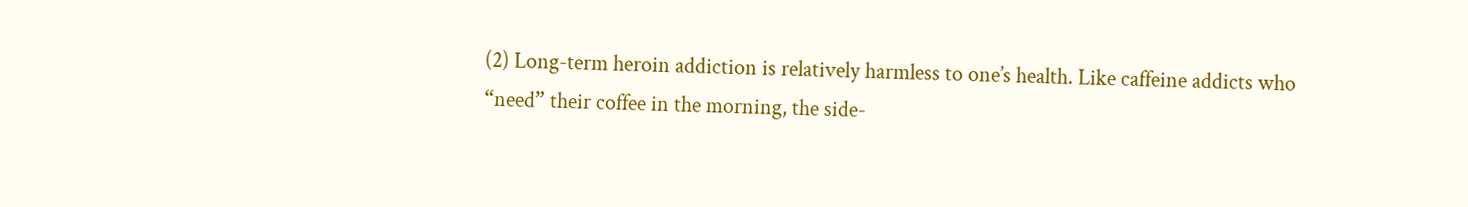(2) Long-term heroin addiction is relatively harmless to one’s health. Like caffeine addicts who “need” their coffee in the morning, the side-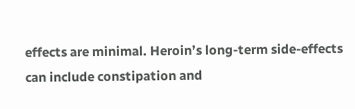effects are minimal. Heroin’s long-term side-effects can include constipation and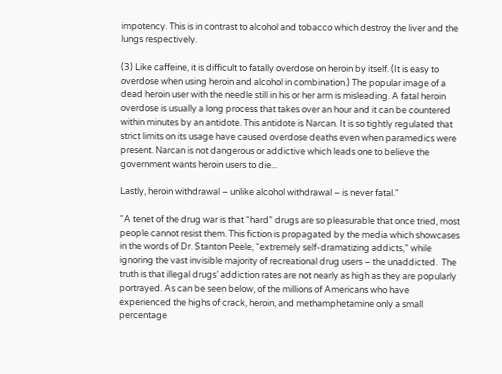impotency. This is in contrast to alcohol and tobacco which destroy the liver and the lungs respectively.

(3) Like caffeine, it is difficult to fatally overdose on heroin by itself. (It is easy to overdose when using heroin and alcohol in combination.) The popular image of a dead heroin user with the needle still in his or her arm is misleading. A fatal heroin overdose is usually a long process that takes over an hour and it can be countered within minutes by an antidote. This antidote is Narcan. It is so tightly regulated that strict limits on its usage have caused overdose deaths even when paramedics were present. Narcan is not dangerous or addictive which leads one to believe the government wants heroin users to die...

Lastly, heroin withdrawal – unlike alcohol withdrawal – is never fatal."

"A tenet of the drug war is that “hard” drugs are so pleasurable that once tried, most people cannot resist them. This fiction is propagated by the media which showcases in the words of Dr. Stanton Peele, “extremely self-dramatizing addicts,” while ignoring the vast invisible majority of recreational drug users – the unaddicted.  The truth is that illegal drugs’ addiction rates are not nearly as high as they are popularly portrayed. As can be seen below, of the millions of Americans who have experienced the highs of crack, heroin, and methamphetamine only a small percentage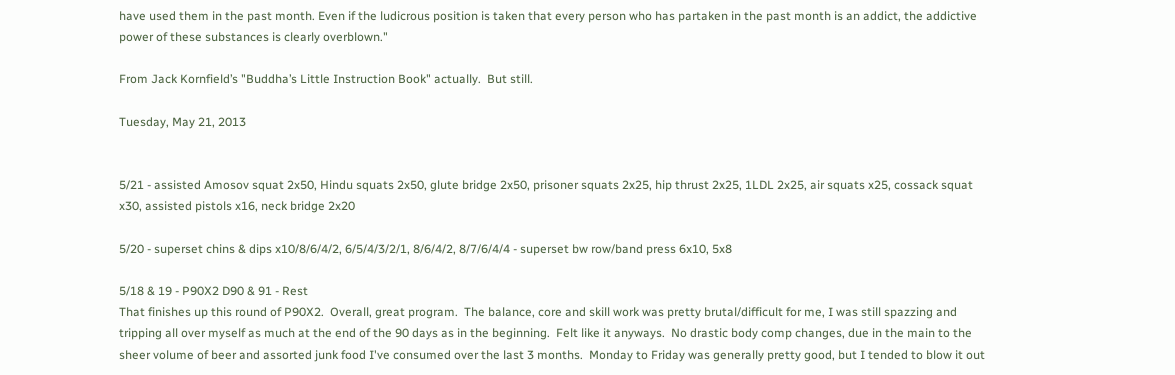have used them in the past month. Even if the ludicrous position is taken that every person who has partaken in the past month is an addict, the addictive power of these substances is clearly overblown."

From Jack Kornfield’s "Buddha’s Little Instruction Book" actually.  But still.

Tuesday, May 21, 2013


5/21 - assisted Amosov squat 2x50, Hindu squats 2x50, glute bridge 2x50, prisoner squats 2x25, hip thrust 2x25, 1LDL 2x25, air squats x25, cossack squat x30, assisted pistols x16, neck bridge 2x20

5/20 - superset chins & dips x10/8/6/4/2, 6/5/4/3/2/1, 8/6/4/2, 8/7/6/4/4 - superset bw row/band press 6x10, 5x8

5/18 & 19 - P90X2 D90 & 91 - Rest
That finishes up this round of P90X2.  Overall, great program.  The balance, core and skill work was pretty brutal/difficult for me, I was still spazzing and tripping all over myself as much at the end of the 90 days as in the beginning.  Felt like it anyways.  No drastic body comp changes, due in the main to the sheer volume of beer and assorted junk food I've consumed over the last 3 months.  Monday to Friday was generally pretty good, but I tended to blow it out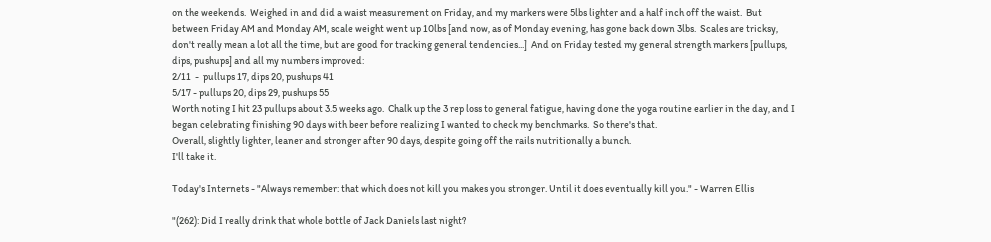on the weekends.  Weighed in and did a waist measurement on Friday, and my markers were 5lbs lighter and a half inch off the waist.  But between Friday AM and Monday AM, scale weight went up 10lbs [and now, as of Monday evening, has gone back down 3lbs.  Scales are tricksy, don't really mean a lot all the time, but are good for tracking general tendencies...]  And on Friday tested my general strength markers [pullups, dips, pushups] and all my numbers improved:
2/11  -  pullups 17, dips 20, pushups 41
5/17 - pullups 20, dips 29, pushups 55
Worth noting I hit 23 pullups about 3.5 weeks ago.  Chalk up the 3 rep loss to general fatigue, having done the yoga routine earlier in the day, and I began celebrating finishing 90 days with beer before realizing I wanted to check my benchmarks.  So there's that.
Overall, slightly lighter, leaner and stronger after 90 days, despite going off the rails nutritionally a bunch.
I'll take it.

Today's Internets - "Always remember: that which does not kill you makes you stronger. Until it does eventually kill you." - Warren Ellis

"(262): Did I really drink that whole bottle of Jack Daniels last night?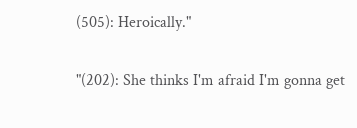(505): Heroically."

"(202): She thinks I'm afraid I'm gonna get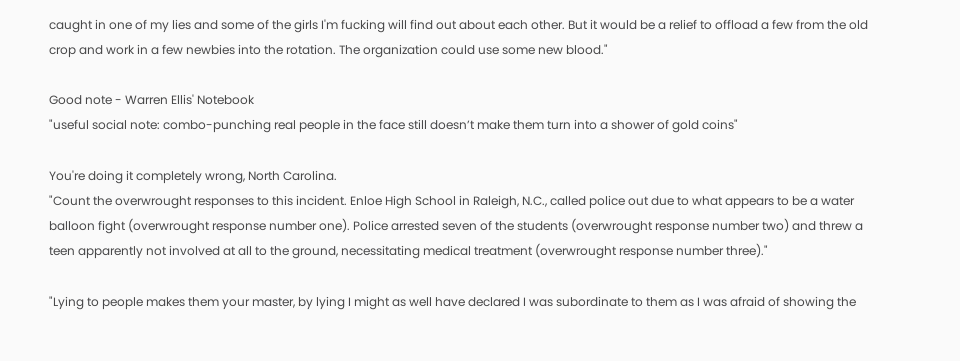caught in one of my lies and some of the girls I'm fucking will find out about each other. But it would be a relief to offload a few from the old crop and work in a few newbies into the rotation. The organization could use some new blood."

Good note - Warren Ellis' Notebook
"useful social note: combo-punching real people in the face still doesn’t make them turn into a shower of gold coins"

You're doing it completely wrong, North Carolina.
"Count the overwrought responses to this incident. Enloe High School in Raleigh, N.C., called police out due to what appears to be a water balloon fight (overwrought response number one). Police arrested seven of the students (overwrought response number two) and threw a teen apparently not involved at all to the ground, necessitating medical treatment (overwrought response number three)."

"Lying to people makes them your master, by lying I might as well have declared I was subordinate to them as I was afraid of showing the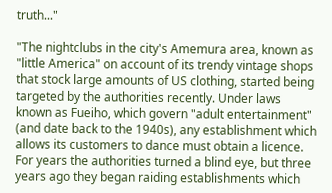truth..."

"The nightclubs in the city's Amemura area, known as "little America" on account of its trendy vintage shops that stock large amounts of US clothing, started being targeted by the authorities recently. Under laws known as Fueiho, which govern "adult entertainment" (and date back to the 1940s), any establishment which allows its customers to dance must obtain a licence. For years the authorities turned a blind eye, but three years ago they began raiding establishments which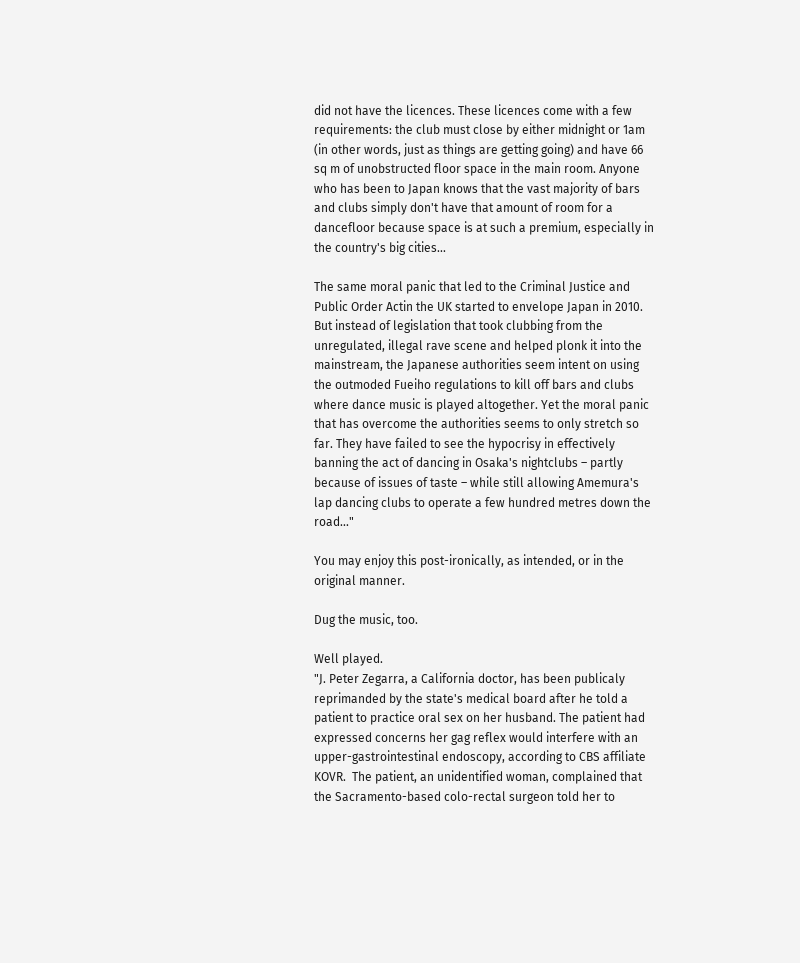did not have the licences. These licences come with a few requirements: the club must close by either midnight or 1am (in other words, just as things are getting going) and have 66 sq m of unobstructed floor space in the main room. Anyone who has been to Japan knows that the vast majority of bars and clubs simply don't have that amount of room for a dancefloor because space is at such a premium, especially in the country's big cities...

The same moral panic that led to the Criminal Justice and Public Order Actin the UK started to envelope Japan in 2010. But instead of legislation that took clubbing from the unregulated, illegal rave scene and helped plonk it into the mainstream, the Japanese authorities seem intent on using the outmoded Fueiho regulations to kill off bars and clubs where dance music is played altogether. Yet the moral panic that has overcome the authorities seems to only stretch so far. They have failed to see the hypocrisy in effectively banning the act of dancing in Osaka's nightclubs – partly because of issues of taste – while still allowing Amemura's lap dancing clubs to operate a few hundred metres down the road..."

You may enjoy this post-ironically, as intended, or in the original manner.

Dug the music, too.

Well played.
"J. Peter Zegarra, a California doctor, has been publicaly reprimanded by the state's medical board after he told a patient to practice oral sex on her husband. The patient had expressed concerns her gag reflex would interfere with an upper-gastrointestinal endoscopy, according to CBS affiliate KOVR.  The patient, an unidentified woman, complained that the Sacramento-based colo-rectal surgeon told her to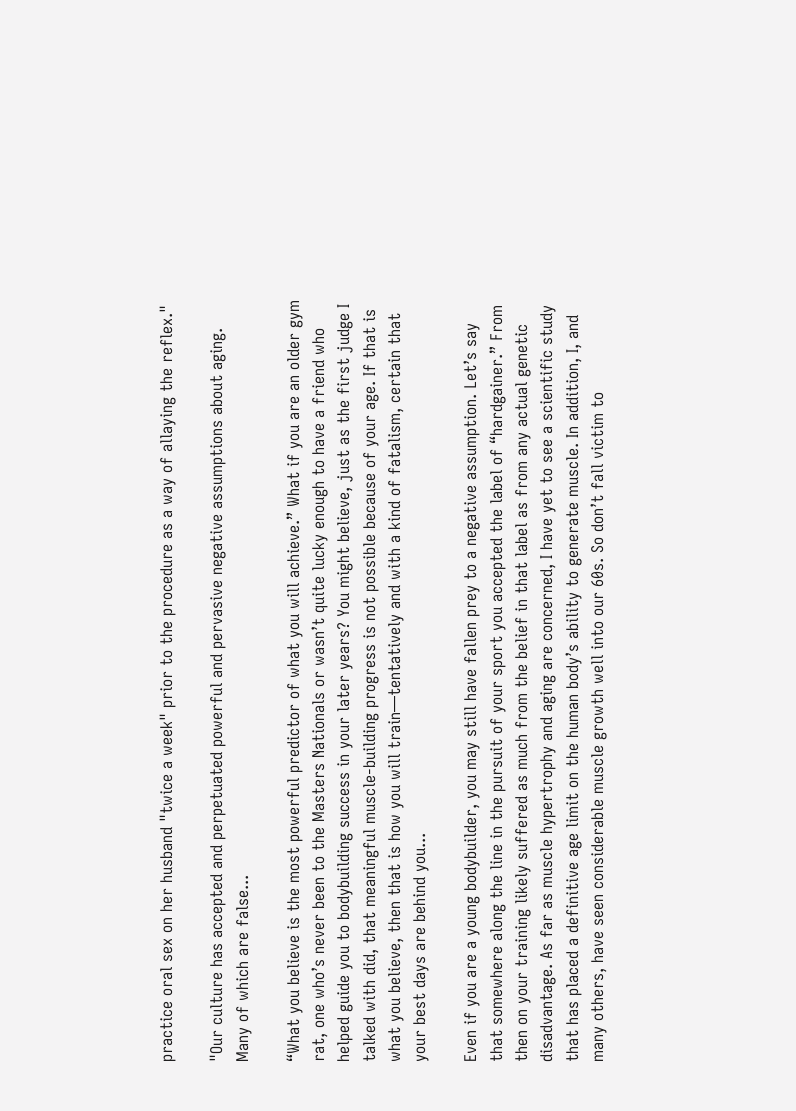practice oral sex on her husband "twice a week" prior to the procedure as a way of allaying the reflex."

"Our culture has accepted and perpetuated powerful and pervasive negative assumptions about aging. Many of which are false...

“What you believe is the most powerful predictor of what you will achieve.” What if you are an older gym rat, one who’s never been to the Masters Nationals or wasn’t quite lucky enough to have a friend who helped guide you to bodybuilding success in your later years? You might believe, just as the first judge I talked with did, that meaningful muscle-building progress is not possible because of your age. If that is what you believe, then that is how you will train—tentatively and with a kind of fatalism, certain that your best days are behind you...

Even if you are a young bodybuilder, you may still have fallen prey to a negative assumption. Let’s say that somewhere along the line in the pursuit of your sport you accepted the label of “hardgainer.” From then on your training likely suffered as much from the belief in that label as from any actual genetic disadvantage. As far as muscle hypertrophy and aging are concerned, I have yet to see a scientific study that has placed a definitive age limit on the human body’s ability to generate muscle. In addition, I, and many others, have seen considerable muscle growth well into our 60s. So don’t fall victim to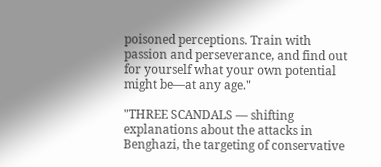poisoned perceptions. Train with passion and perseverance, and find out for yourself what your own potential might be—at any age."

"THREE SCANDALS — shifting explanations about the attacks in Benghazi, the targeting of conservative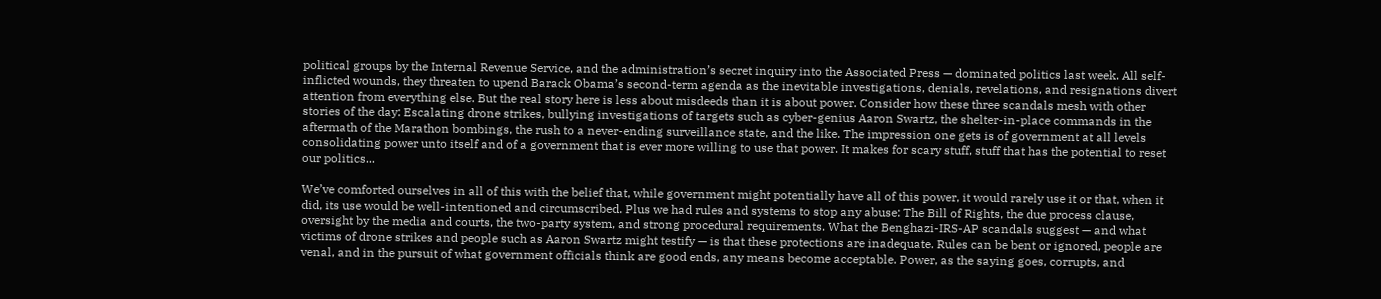political groups by the Internal Revenue Service, and the administration’s secret inquiry into the Associated Press — dominated politics last week. All self-inflicted wounds, they threaten to upend Barack Obama’s second-term agenda as the inevitable investigations, denials, revelations, and resignations divert attention from everything else. But the real story here is less about misdeeds than it is about power. Consider how these three scandals mesh with other stories of the day: Escalating drone strikes, bullying investigations of targets such as cyber-genius Aaron Swartz, the shelter-in-place commands in the aftermath of the Marathon bombings, the rush to a never-ending surveillance state, and the like. The impression one gets is of government at all levels consolidating power unto itself and of a government that is ever more willing to use that power. It makes for scary stuff, stuff that has the potential to reset our politics...

We’ve comforted ourselves in all of this with the belief that, while government might potentially have all of this power, it would rarely use it or that, when it did, its use would be well-intentioned and circumscribed. Plus we had rules and systems to stop any abuse: The Bill of Rights, the due process clause, oversight by the media and courts, the two-party system, and strong procedural requirements. What the Benghazi-IRS-AP scandals suggest — and what victims of drone strikes and people such as Aaron Swartz might testify — is that these protections are inadequate. Rules can be bent or ignored, people are venal, and in the pursuit of what government officials think are good ends, any means become acceptable. Power, as the saying goes, corrupts, and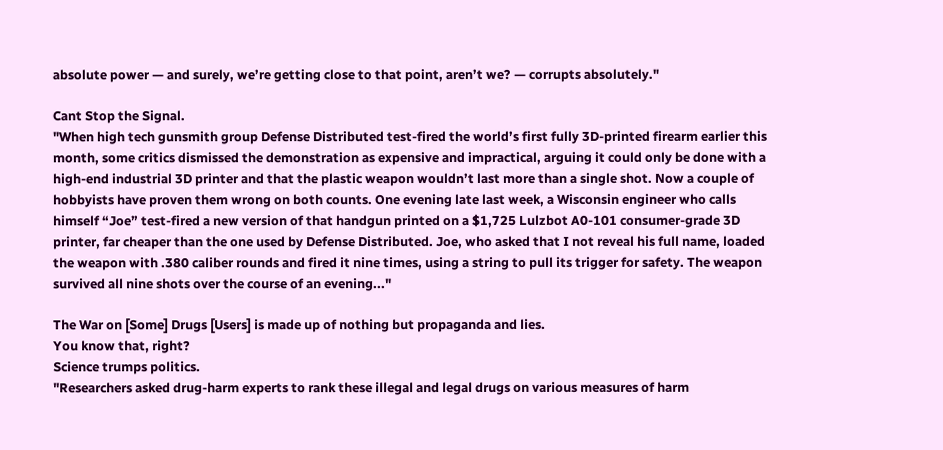absolute power — and surely, we’re getting close to that point, aren’t we? — corrupts absolutely."

Cant Stop the Signal.
"When high tech gunsmith group Defense Distributed test-fired the world’s first fully 3D-printed firearm earlier this month, some critics dismissed the demonstration as expensive and impractical, arguing it could only be done with a high-end industrial 3D printer and that the plastic weapon wouldn’t last more than a single shot. Now a couple of hobbyists have proven them wrong on both counts. One evening late last week, a Wisconsin engineer who calls himself “Joe” test-fired a new version of that handgun printed on a $1,725 Lulzbot A0-101 consumer-grade 3D printer, far cheaper than the one used by Defense Distributed. Joe, who asked that I not reveal his full name, loaded the weapon with .380 caliber rounds and fired it nine times, using a string to pull its trigger for safety. The weapon survived all nine shots over the course of an evening..."

The War on [Some] Drugs [Users] is made up of nothing but propaganda and lies.
You know that, right?
Science trumps politics.
"Researchers asked drug-harm experts to rank these illegal and legal drugs on various measures of harm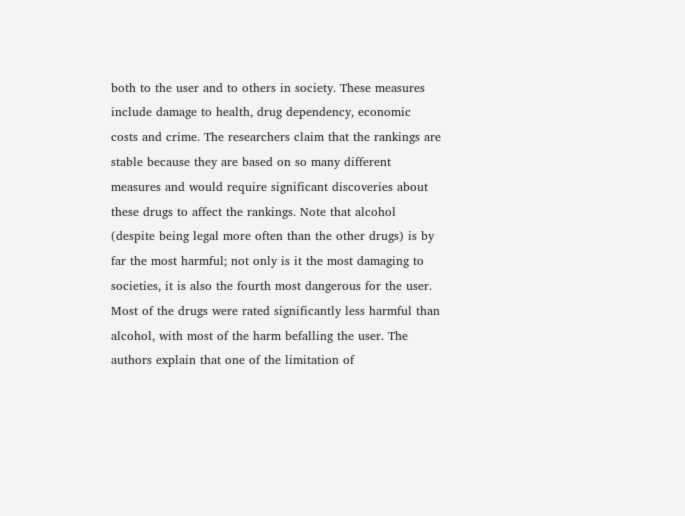both to the user and to others in society. These measures include damage to health, drug dependency, economic costs and crime. The researchers claim that the rankings are stable because they are based on so many different measures and would require significant discoveries about these drugs to affect the rankings. Note that alcohol (despite being legal more often than the other drugs) is by far the most harmful; not only is it the most damaging to societies, it is also the fourth most dangerous for the user. Most of the drugs were rated significantly less harmful than alcohol, with most of the harm befalling the user. The authors explain that one of the limitation of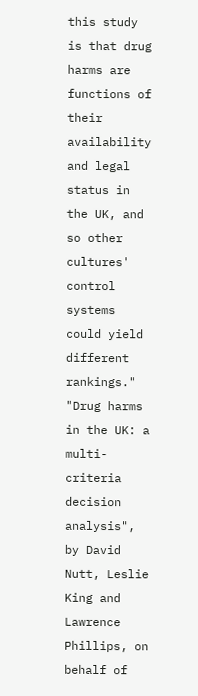this study is that drug harms are functions of their availability and legal status in the UK, and so other cultures' control systems could yield different rankings."
"Drug harms in the UK: a multi-criteria decision analysis", by David Nutt, Leslie King and Lawrence Phillips, on behalf of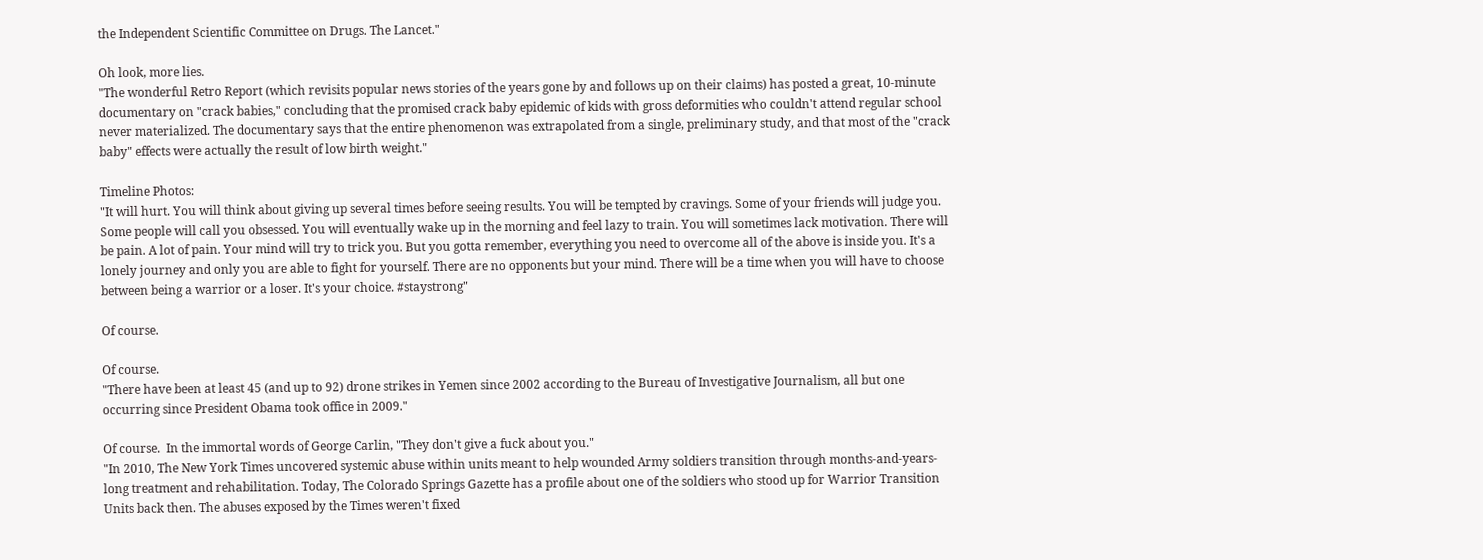the Independent Scientific Committee on Drugs. The Lancet."

Oh look, more lies.
"The wonderful Retro Report (which revisits popular news stories of the years gone by and follows up on their claims) has posted a great, 10-minute documentary on "crack babies," concluding that the promised crack baby epidemic of kids with gross deformities who couldn't attend regular school never materialized. The documentary says that the entire phenomenon was extrapolated from a single, preliminary study, and that most of the "crack baby" effects were actually the result of low birth weight."

Timeline Photos:
"It will hurt. You will think about giving up several times before seeing results. You will be tempted by cravings. Some of your friends will judge you. Some people will call you obsessed. You will eventually wake up in the morning and feel lazy to train. You will sometimes lack motivation. There will be pain. A lot of pain. Your mind will try to trick you. But you gotta remember, everything you need to overcome all of the above is inside you. It's a lonely journey and only you are able to fight for yourself. There are no opponents but your mind. There will be a time when you will have to choose between being a warrior or a loser. It's your choice. #staystrong"

Of course.

Of course.
"There have been at least 45 (and up to 92) drone strikes in Yemen since 2002 according to the Bureau of Investigative Journalism, all but one occurring since President Obama took office in 2009."

Of course.  In the immortal words of George Carlin, "They don't give a fuck about you."
"In 2010, The New York Times uncovered systemic abuse within units meant to help wounded Army soldiers transition through months-and-years-long treatment and rehabilitation. Today, The Colorado Springs Gazette has a profile about one of the soldiers who stood up for Warrior Transition Units back then. The abuses exposed by the Times weren't fixed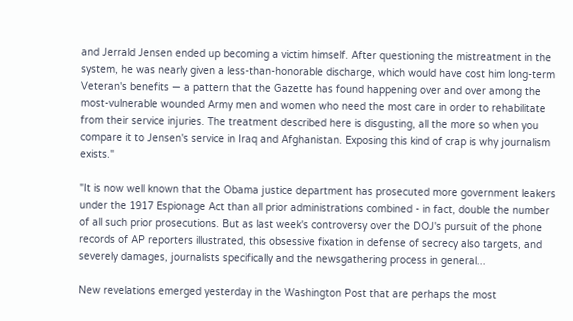and Jerrald Jensen ended up becoming a victim himself. After questioning the mistreatment in the system, he was nearly given a less-than-honorable discharge, which would have cost him long-term Veteran's benefits — a pattern that the Gazette has found happening over and over among the most-vulnerable wounded Army men and women who need the most care in order to rehabilitate from their service injuries. The treatment described here is disgusting, all the more so when you compare it to Jensen's service in Iraq and Afghanistan. Exposing this kind of crap is why journalism exists."

"It is now well known that the Obama justice department has prosecuted more government leakers under the 1917 Espionage Act than all prior administrations combined - in fact, double the number of all such prior prosecutions. But as last week's controversy over the DOJ's pursuit of the phone records of AP reporters illustrated, this obsessive fixation in defense of secrecy also targets, and severely damages, journalists specifically and the newsgathering process in general...

New revelations emerged yesterday in the Washington Post that are perhaps the most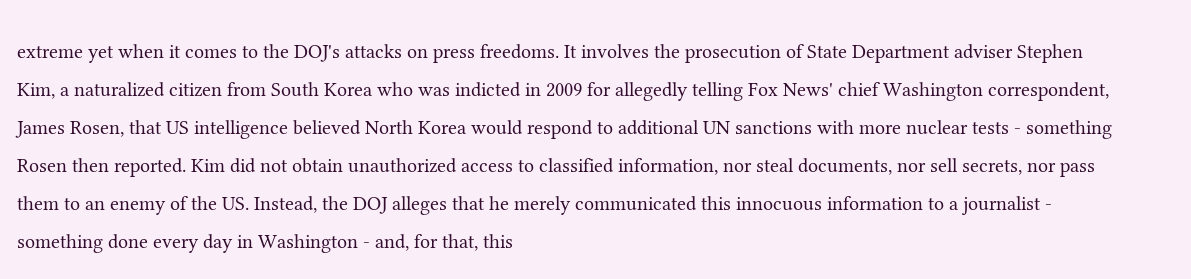extreme yet when it comes to the DOJ's attacks on press freedoms. It involves the prosecution of State Department adviser Stephen Kim, a naturalized citizen from South Korea who was indicted in 2009 for allegedly telling Fox News' chief Washington correspondent, James Rosen, that US intelligence believed North Korea would respond to additional UN sanctions with more nuclear tests - something Rosen then reported. Kim did not obtain unauthorized access to classified information, nor steal documents, nor sell secrets, nor pass them to an enemy of the US. Instead, the DOJ alleges that he merely communicated this innocuous information to a journalist - something done every day in Washington - and, for that, this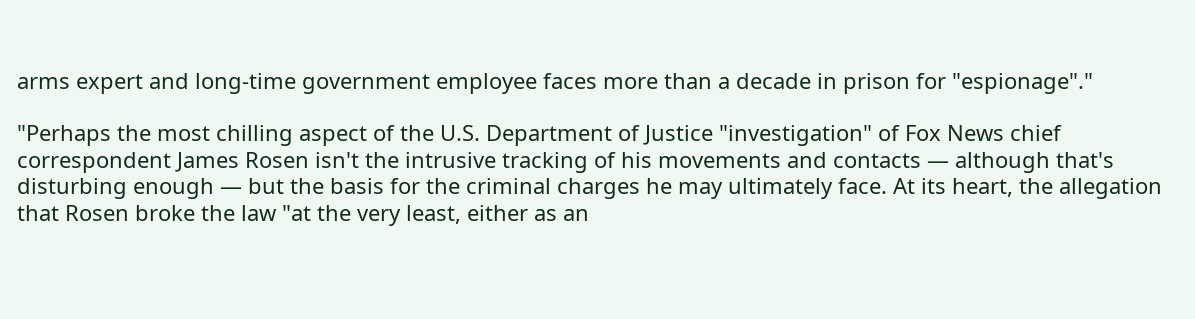arms expert and long-time government employee faces more than a decade in prison for "espionage"."

"Perhaps the most chilling aspect of the U.S. Department of Justice "investigation" of Fox News chief correspondent James Rosen isn't the intrusive tracking of his movements and contacts — although that's disturbing enough — but the basis for the criminal charges he may ultimately face. At its heart, the allegation that Rosen broke the law "at the very least, either as an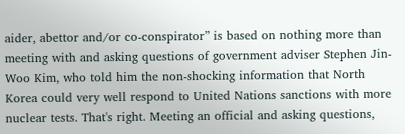aider, abettor and/or co-conspirator” is based on nothing more than meeting with and asking questions of government adviser Stephen Jin-Woo Kim, who told him the non-shocking information that North Korea could very well respond to United Nations sanctions with more nuclear tests. That's right. Meeting an official and asking questions,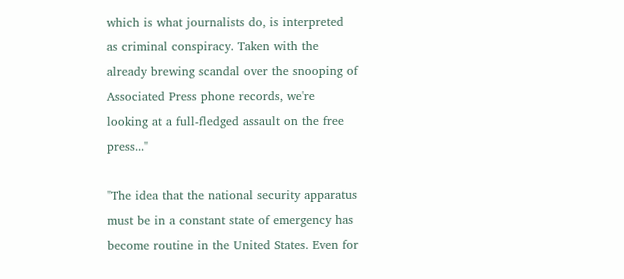which is what journalists do, is interpreted as criminal conspiracy. Taken with the already brewing scandal over the snooping of Associated Press phone records, we're looking at a full-fledged assault on the free press..."

"The idea that the national security apparatus must be in a constant state of emergency has become routine in the United States. Even for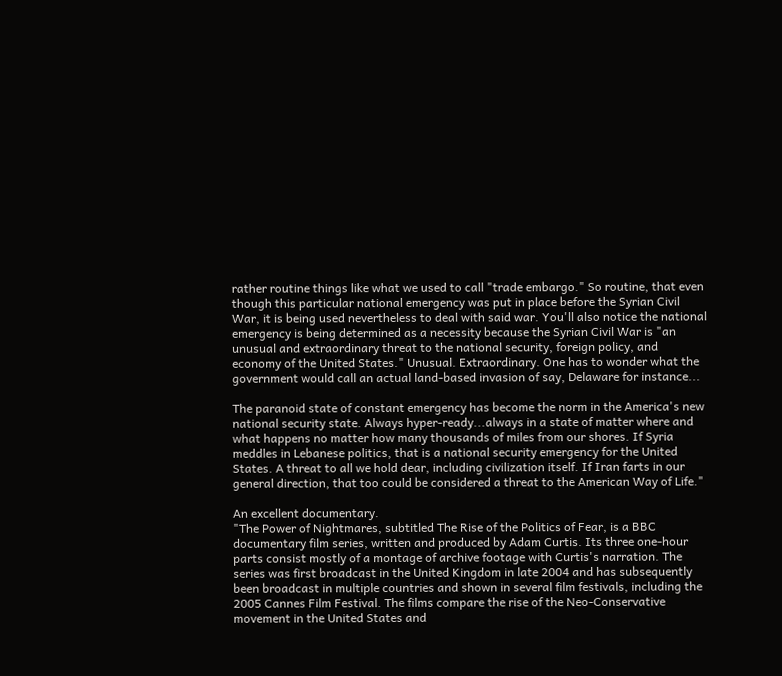rather routine things like what we used to call "trade embargo." So routine, that even though this particular national emergency was put in place before the Syrian Civil War, it is being used nevertheless to deal with said war. You'll also notice the national emergency is being determined as a necessity because the Syrian Civil War is "an unusual and extraordinary threat to the national security, foreign policy, and economy of the United States." Unusual. Extraordinary. One has to wonder what the government would call an actual land-based invasion of say, Delaware for instance...

The paranoid state of constant emergency has become the norm in the America's new national security state. Always hyper-ready...always in a state of matter where and what happens no matter how many thousands of miles from our shores. If Syria meddles in Lebanese politics, that is a national security emergency for the United States. A threat to all we hold dear, including civilization itself. If Iran farts in our general direction, that too could be considered a threat to the American Way of Life."

An excellent documentary.
"The Power of Nightmares, subtitled The Rise of the Politics of Fear, is a BBC documentary film series, written and produced by Adam Curtis. Its three one-hour parts consist mostly of a montage of archive footage with Curtis's narration. The series was first broadcast in the United Kingdom in late 2004 and has subsequently been broadcast in multiple countries and shown in several film festivals, including the 2005 Cannes Film Festival. The films compare the rise of the Neo-Conservative movement in the United States and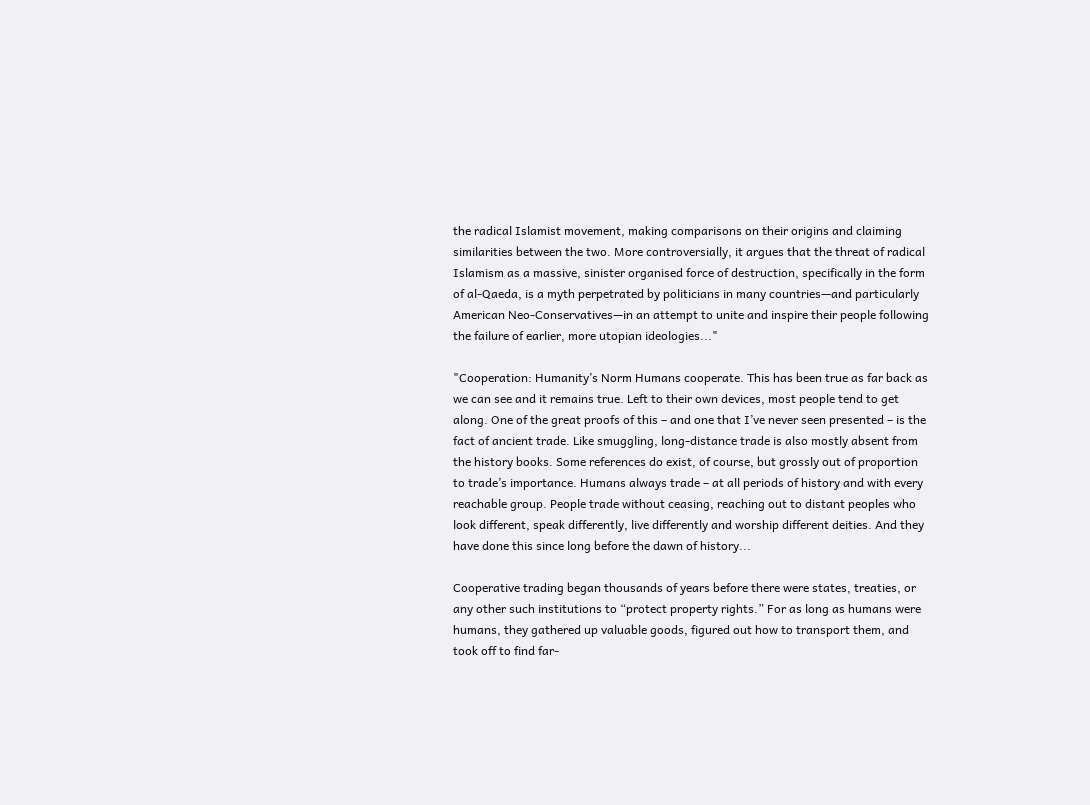the radical Islamist movement, making comparisons on their origins and claiming similarities between the two. More controversially, it argues that the threat of radical Islamism as a massive, sinister organised force of destruction, specifically in the form of al-Qaeda, is a myth perpetrated by politicians in many countries—and particularly American Neo-Conservatives—in an attempt to unite and inspire their people following the failure of earlier, more utopian ideologies..."

"Cooperation: Humanity’s Norm Humans cooperate. This has been true as far back as we can see and it remains true. Left to their own devices, most people tend to get along. One of the great proofs of this – and one that I’ve never seen presented – is the fact of ancient trade. Like smuggling, long-distance trade is also mostly absent from the history books. Some references do exist, of course, but grossly out of proportion to trade’s importance. Humans always trade – at all periods of history and with every reachable group. People trade without ceasing, reaching out to distant peoples who look different, speak differently, live differently and worship different deities. And they have done this since long before the dawn of history...

Cooperative trading began thousands of years before there were states, treaties, or any other such institutions to “protect property rights.” For as long as humans were humans, they gathered up valuable goods, figured out how to transport them, and took off to find far-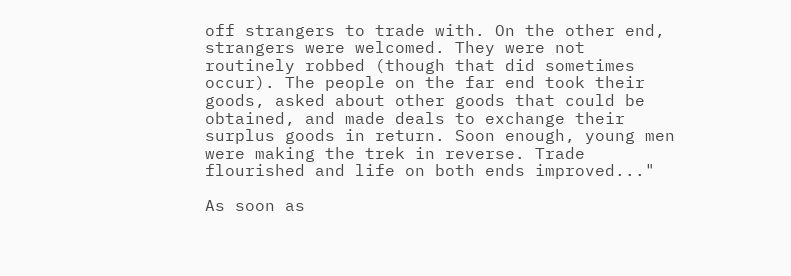off strangers to trade with. On the other end, strangers were welcomed. They were not routinely robbed (though that did sometimes occur). The people on the far end took their goods, asked about other goods that could be obtained, and made deals to exchange their surplus goods in return. Soon enough, young men were making the trek in reverse. Trade flourished and life on both ends improved..."

As soon as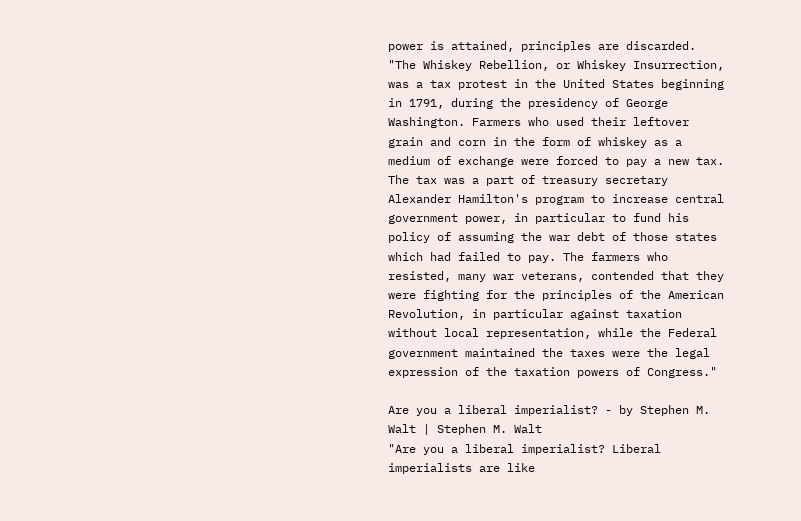power is attained, principles are discarded.
"The Whiskey Rebellion, or Whiskey Insurrection, was a tax protest in the United States beginning in 1791, during the presidency of George Washington. Farmers who used their leftover grain and corn in the form of whiskey as a medium of exchange were forced to pay a new tax. The tax was a part of treasury secretary Alexander Hamilton's program to increase central government power, in particular to fund his policy of assuming the war debt of those states which had failed to pay. The farmers who resisted, many war veterans, contended that they were fighting for the principles of the American Revolution, in particular against taxation without local representation, while the Federal government maintained the taxes were the legal expression of the taxation powers of Congress."

Are you a liberal imperialist? - by Stephen M. Walt | Stephen M. Walt
"Are you a liberal imperialist? Liberal imperialists are like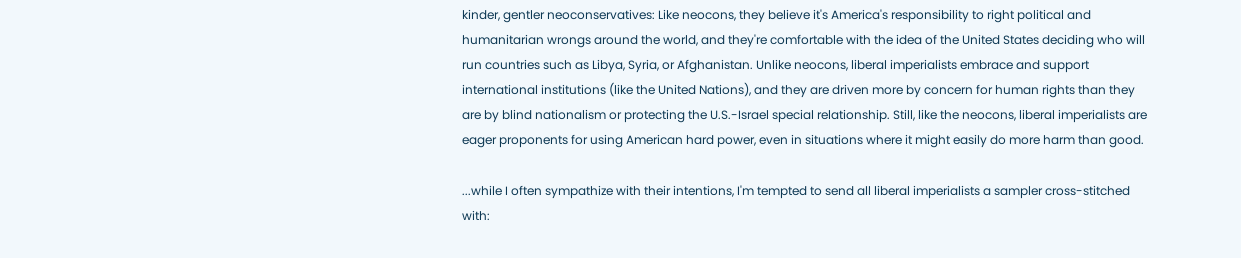kinder, gentler neoconservatives: Like neocons, they believe it's America's responsibility to right political and humanitarian wrongs around the world, and they're comfortable with the idea of the United States deciding who will run countries such as Libya, Syria, or Afghanistan. Unlike neocons, liberal imperialists embrace and support international institutions (like the United Nations), and they are driven more by concern for human rights than they are by blind nationalism or protecting the U.S.-Israel special relationship. Still, like the neocons, liberal imperialists are eager proponents for using American hard power, even in situations where it might easily do more harm than good.

...while I often sympathize with their intentions, I'm tempted to send all liberal imperialists a sampler cross-stitched with: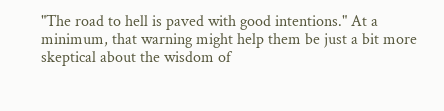"The road to hell is paved with good intentions." At a minimum, that warning might help them be just a bit more skeptical about the wisdom of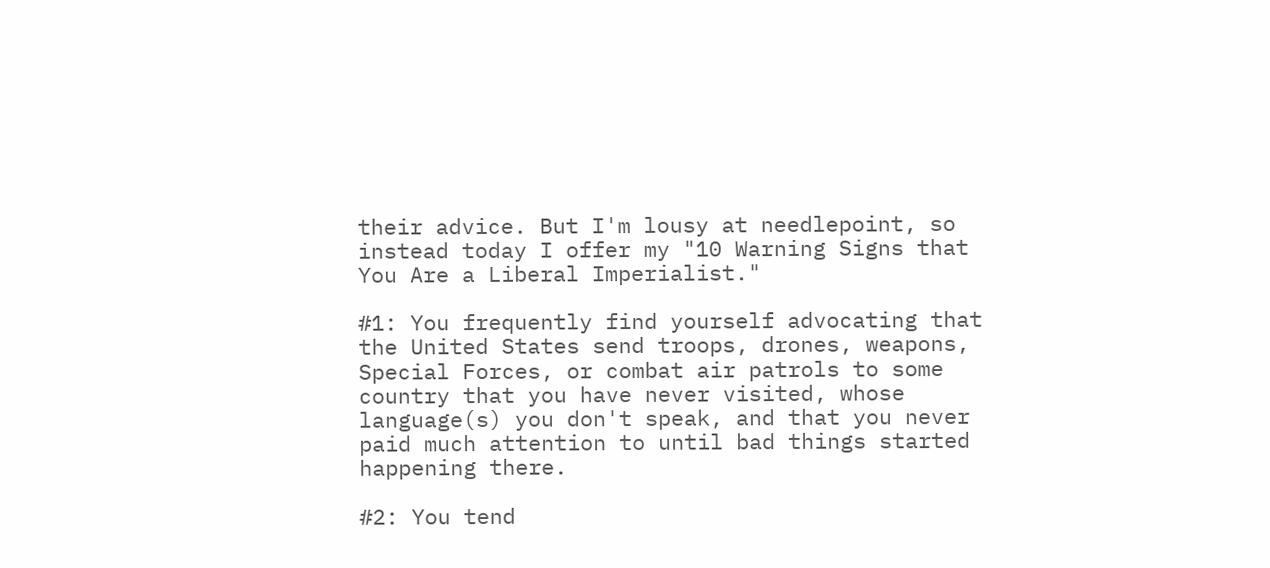their advice. But I'm lousy at needlepoint, so instead today I offer my "10 Warning Signs that You Are a Liberal Imperialist."

#1: You frequently find yourself advocating that the United States send troops, drones, weapons, Special Forces, or combat air patrols to some country that you have never visited, whose language(s) you don't speak, and that you never paid much attention to until bad things started happening there.

#2: You tend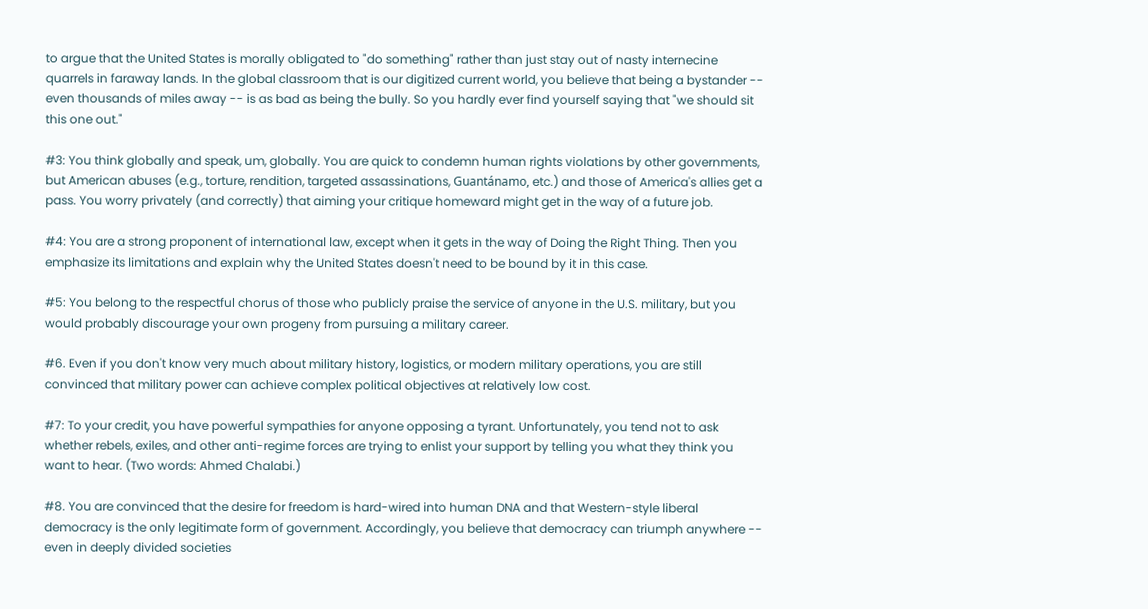to argue that the United States is morally obligated to "do something" rather than just stay out of nasty internecine quarrels in faraway lands. In the global classroom that is our digitized current world, you believe that being a bystander -- even thousands of miles away -- is as bad as being the bully. So you hardly ever find yourself saying that "we should sit this one out."

#3: You think globally and speak, um, globally. You are quick to condemn human rights violations by other governments, but American abuses (e.g., torture, rendition, targeted assassinations, Guantánamo, etc.) and those of America's allies get a pass. You worry privately (and correctly) that aiming your critique homeward might get in the way of a future job.

#4: You are a strong proponent of international law, except when it gets in the way of Doing the Right Thing. Then you emphasize its limitations and explain why the United States doesn't need to be bound by it in this case.

#5: You belong to the respectful chorus of those who publicly praise the service of anyone in the U.S. military, but you would probably discourage your own progeny from pursuing a military career.

#6. Even if you don't know very much about military history, logistics, or modern military operations, you are still convinced that military power can achieve complex political objectives at relatively low cost.

#7: To your credit, you have powerful sympathies for anyone opposing a tyrant. Unfortunately, you tend not to ask whether rebels, exiles, and other anti-regime forces are trying to enlist your support by telling you what they think you want to hear. (Two words: Ahmed Chalabi.)

#8. You are convinced that the desire for freedom is hard-wired into human DNA and that Western-style liberal democracy is the only legitimate form of government. Accordingly, you believe that democracy can triumph anywhere -- even in deeply divided societies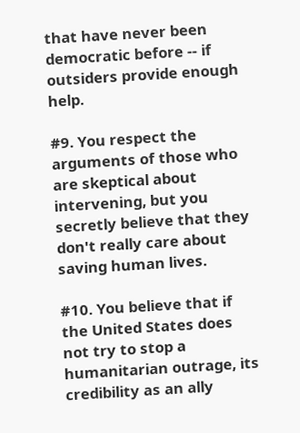that have never been democratic before -- if outsiders provide enough help.

#9. You respect the arguments of those who are skeptical about intervening, but you secretly believe that they don't really care about saving human lives.

#10. You believe that if the United States does not try to stop a humanitarian outrage, its credibility as an ally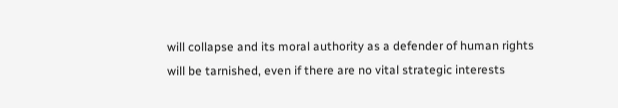will collapse and its moral authority as a defender of human rights will be tarnished, even if there are no vital strategic interests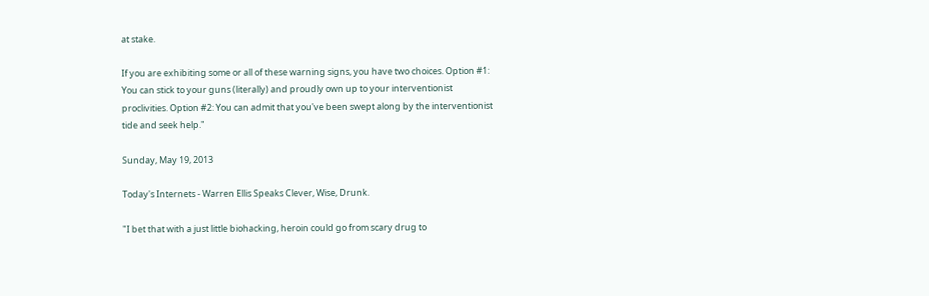at stake.

If you are exhibiting some or all of these warning signs, you have two choices. Option #1: You can stick to your guns (literally) and proudly own up to your interventionist proclivities. Option #2: You can admit that you've been swept along by the interventionist tide and seek help."

Sunday, May 19, 2013

Today's Internets - Warren Ellis Speaks Clever, Wise, Drunk.

"I bet that with a just little biohacking, heroin could go from scary drug to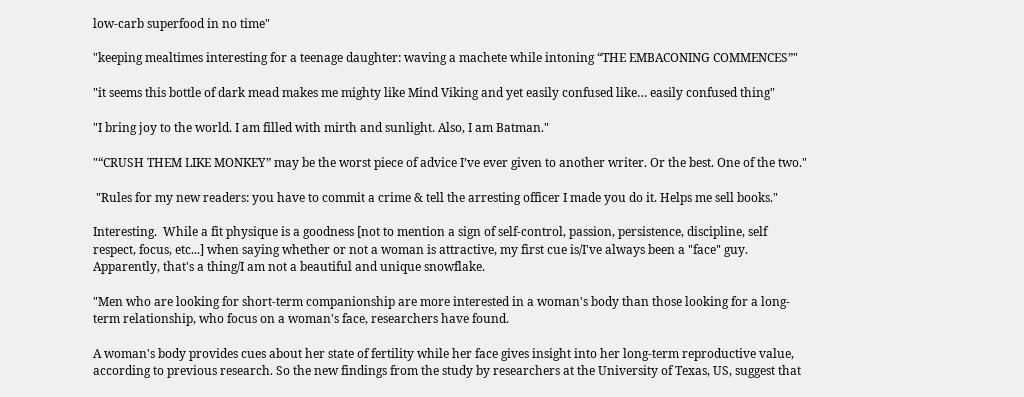low-carb superfood in no time"

"keeping mealtimes interesting for a teenage daughter: waving a machete while intoning “THE EMBACONING COMMENCES”"

"it seems this bottle of dark mead makes me mighty like Mind Viking and yet easily confused like… easily confused thing"

"I bring joy to the world. I am filled with mirth and sunlight. Also, I am Batman."

"“CRUSH THEM LIKE MONKEY” may be the worst piece of advice I’ve ever given to another writer. Or the best. One of the two."

 "Rules for my new readers: you have to commit a crime & tell the arresting officer I made you do it. Helps me sell books."

Interesting.  While a fit physique is a goodness [not to mention a sign of self-control, passion, persistence, discipline, self respect, focus, etc...] when saying whether or not a woman is attractive, my first cue is/I've always been a "face" guy.  Apparently, that's a thing/I am not a beautiful and unique snowflake.

"Men who are looking for short-term companionship are more interested in a woman's body than those looking for a long-term relationship, who focus on a woman's face, researchers have found.

A woman's body provides cues about her state of fertility while her face gives insight into her long-term reproductive value, according to previous research. So the new findings from the study by researchers at the University of Texas, US, suggest that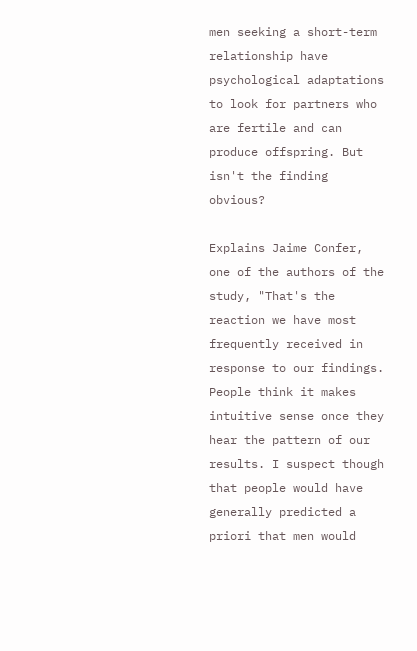men seeking a short-term relationship have psychological adaptations to look for partners who are fertile and can produce offspring. But isn't the finding obvious?

Explains Jaime Confer, one of the authors of the study, "That's the reaction we have most frequently received in response to our findings. People think it makes intuitive sense once they hear the pattern of our results. I suspect though that people would have generally predicted a priori that men would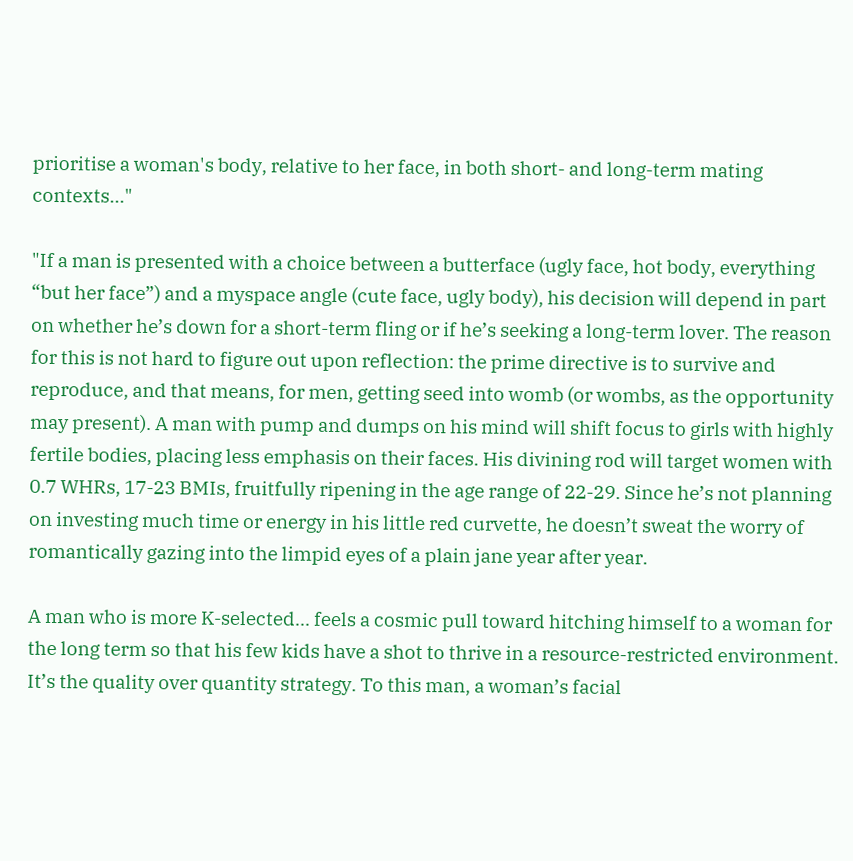prioritise a woman's body, relative to her face, in both short- and long-term mating contexts..."

"If a man is presented with a choice between a butterface (ugly face, hot body, everything “but her face”) and a myspace angle (cute face, ugly body), his decision will depend in part on whether he’s down for a short-term fling or if he’s seeking a long-term lover. The reason for this is not hard to figure out upon reflection: the prime directive is to survive and reproduce, and that means, for men, getting seed into womb (or wombs, as the opportunity may present). A man with pump and dumps on his mind will shift focus to girls with highly fertile bodies, placing less emphasis on their faces. His divining rod will target women with 0.7 WHRs, 17-23 BMIs, fruitfully ripening in the age range of 22-29. Since he’s not planning on investing much time or energy in his little red curvette, he doesn’t sweat the worry of romantically gazing into the limpid eyes of a plain jane year after year.

A man who is more K-selected... feels a cosmic pull toward hitching himself to a woman for the long term so that his few kids have a shot to thrive in a resource-restricted environment. It’s the quality over quantity strategy. To this man, a woman’s facial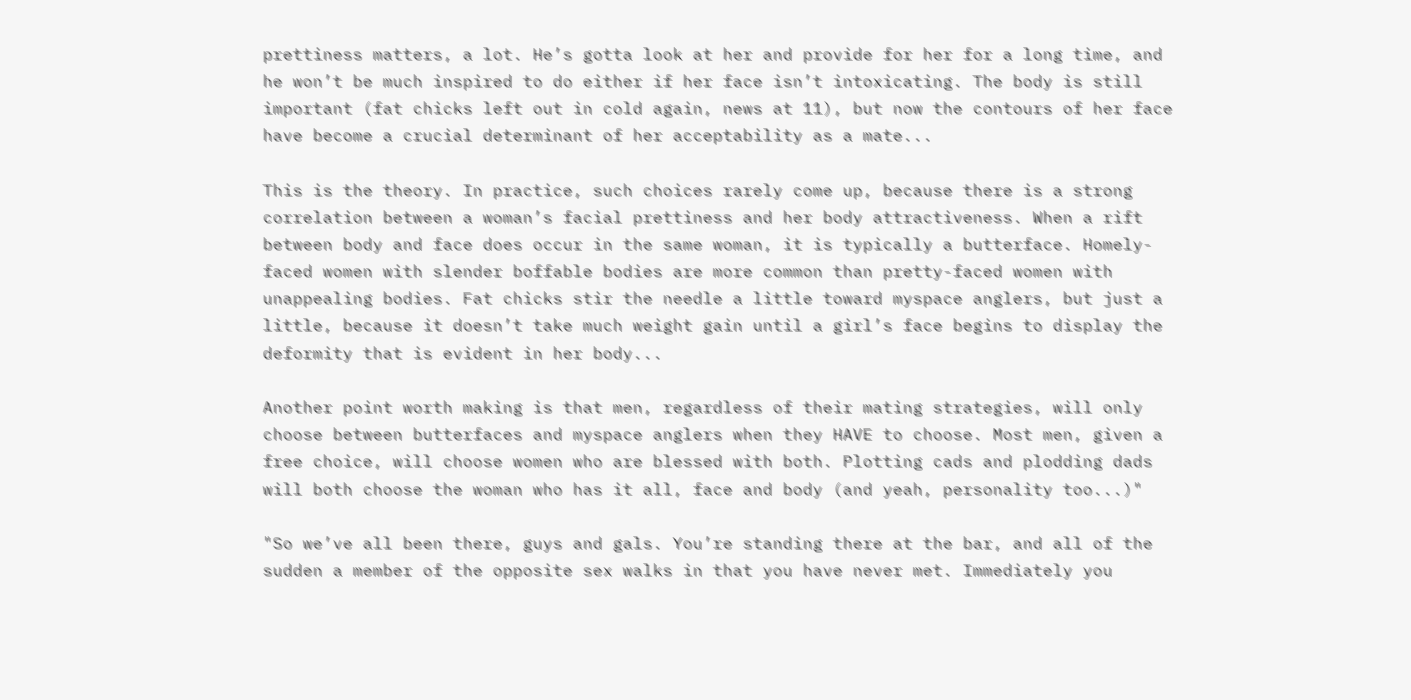prettiness matters, a lot. He’s gotta look at her and provide for her for a long time, and he won’t be much inspired to do either if her face isn’t intoxicating. The body is still important (fat chicks left out in cold again, news at 11), but now the contours of her face have become a crucial determinant of her acceptability as a mate...

This is the theory. In practice, such choices rarely come up, because there is a strong correlation between a woman’s facial prettiness and her body attractiveness. When a rift between body and face does occur in the same woman, it is typically a butterface. Homely-faced women with slender boffable bodies are more common than pretty-faced women with unappealing bodies. Fat chicks stir the needle a little toward myspace anglers, but just a little, because it doesn’t take much weight gain until a girl’s face begins to display the deformity that is evident in her body...

Another point worth making is that men, regardless of their mating strategies, will only choose between butterfaces and myspace anglers when they HAVE to choose. Most men, given a free choice, will choose women who are blessed with both. Plotting cads and plodding dads will both choose the woman who has it all, face and body (and yeah, personality too...)"

"So we’ve all been there, guys and gals. You’re standing there at the bar, and all of the sudden a member of the opposite sex walks in that you have never met. Immediately you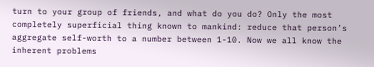turn to your group of friends, and what do you do? Only the most completely superficial thing known to mankind: reduce that person’s aggregate self-worth to a number between 1-10. Now we all know the inherent problems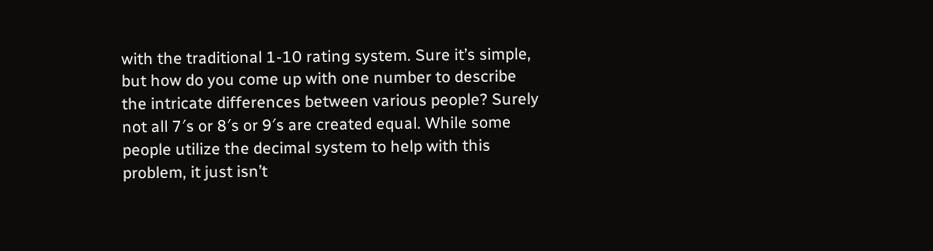with the traditional 1-10 rating system. Sure it’s simple, but how do you come up with one number to describe the intricate differences between various people? Surely not all 7′s or 8′s or 9′s are created equal. While some people utilize the decimal system to help with this problem, it just isn’t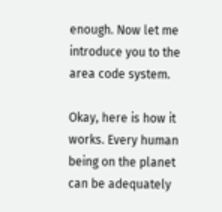enough. Now let me introduce you to the area code system.

Okay, here is how it works. Every human being on the planet can be adequately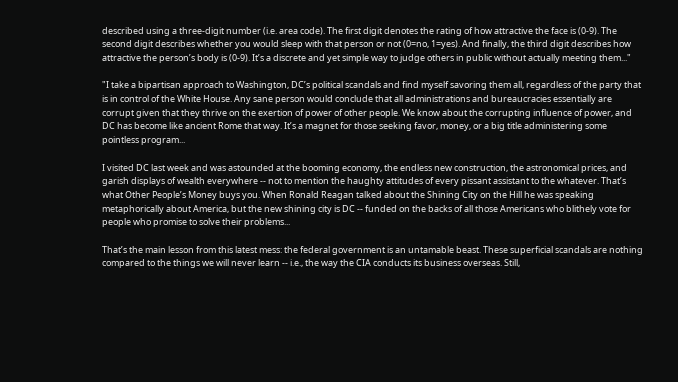described using a three-digit number (i.e. area code). The first digit denotes the rating of how attractive the face is (0-9). The second digit describes whether you would sleep with that person or not (0=no, 1=yes). And finally, the third digit describes how attractive the person’s body is (0-9). It’s a discrete and yet simple way to judge others in public without actually meeting them..."

"I take a bipartisan approach to Washington, DC’s political scandals and find myself savoring them all, regardless of the party that is in control of the White House. Any sane person would conclude that all administrations and bureaucracies essentially are corrupt given that they thrive on the exertion of power of other people. We know about the corrupting influence of power, and DC has become like ancient Rome that way. It’s a magnet for those seeking favor, money, or a big title administering some pointless program...

I visited DC last week and was astounded at the booming economy, the endless new construction, the astronomical prices, and garish displays of wealth everywhere -- not to mention the haughty attitudes of every pissant assistant to the whatever. That’s what Other People’s Money buys you. When Ronald Reagan talked about the Shining City on the Hill he was speaking metaphorically about America, but the new shining city is DC -- funded on the backs of all those Americans who blithely vote for people who promise to solve their problems...

That’s the main lesson from this latest mess: the federal government is an untamable beast. These superficial scandals are nothing compared to the things we will never learn -- i.e., the way the CIA conducts its business overseas. Still,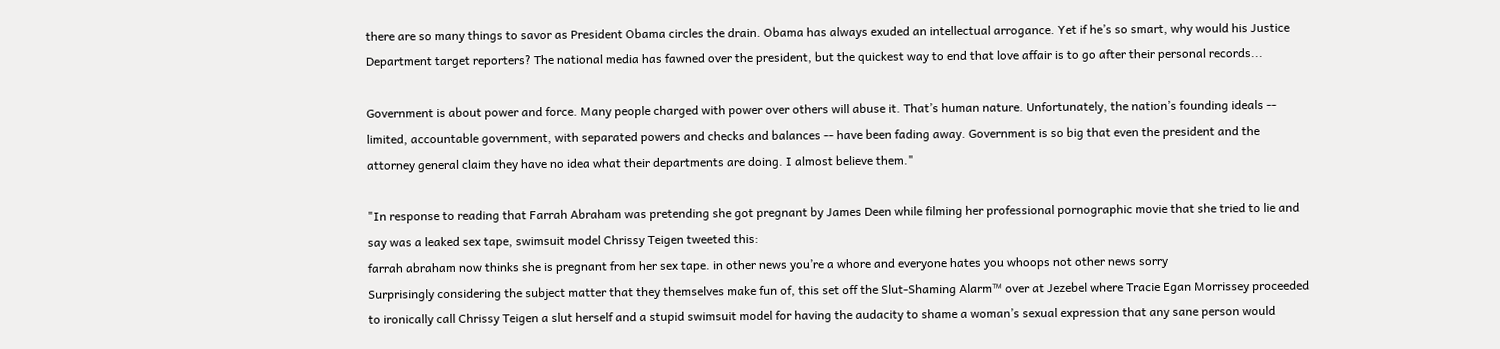there are so many things to savor as President Obama circles the drain. Obama has always exuded an intellectual arrogance. Yet if he’s so smart, why would his Justice Department target reporters? The national media has fawned over the president, but the quickest way to end that love affair is to go after their personal records...

Government is about power and force. Many people charged with power over others will abuse it. That’s human nature. Unfortunately, the nation’s founding ideals -- limited, accountable government, with separated powers and checks and balances -- have been fading away. Government is so big that even the president and the attorney general claim they have no idea what their departments are doing. I almost believe them."

"In response to reading that Farrah Abraham was pretending she got pregnant by James Deen while filming her professional pornographic movie that she tried to lie and say was a leaked sex tape, swimsuit model Chrissy Teigen tweeted this:
farrah abraham now thinks she is pregnant from her sex tape. in other news you’re a whore and everyone hates you whoops not other news sorry
Surprisingly considering the subject matter that they themselves make fun of, this set off the Slut-Shaming Alarm™ over at Jezebel where Tracie Egan Morrissey proceeded to ironically call Chrissy Teigen a slut herself and a stupid swimsuit model for having the audacity to shame a woman’s sexual expression that any sane person would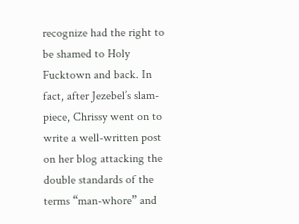recognize had the right to be shamed to Holy Fucktown and back. In fact, after Jezebel’s slam-piece, Chrissy went on to write a well-written post on her blog attacking the double standards of the terms “man-whore” and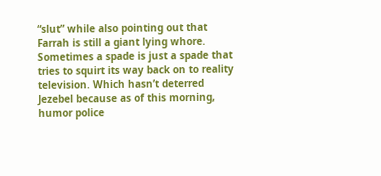“slut” while also pointing out that Farrah is still a giant lying whore. Sometimes a spade is just a spade that tries to squirt its way back on to reality television. Which hasn’t deterred Jezebel because as of this morning, humor police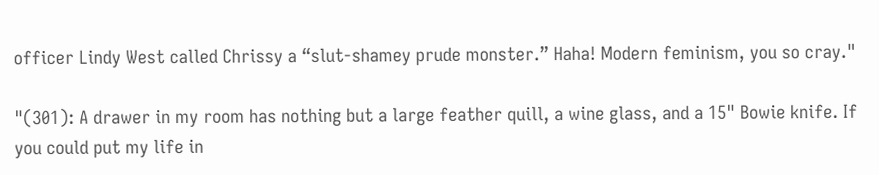officer Lindy West called Chrissy a “slut-shamey prude monster.” Haha! Modern feminism, you so cray."

"(301): A drawer in my room has nothing but a large feather quill, a wine glass, and a 15" Bowie knife. If you could put my life in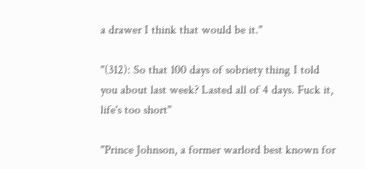a drawer I think that would be it."

"(312): So that 100 days of sobriety thing I told you about last week? Lasted all of 4 days. Fuck it, life's too short"

"Prince Johnson, a former warlord best known for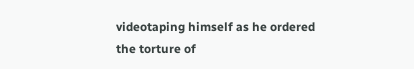videotaping himself as he ordered the torture of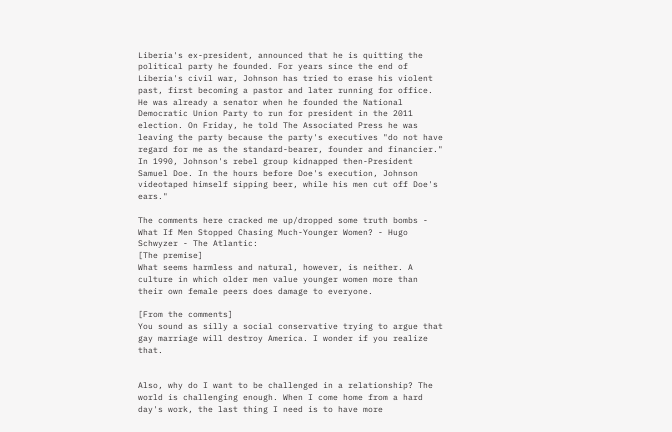Liberia's ex-president, announced that he is quitting the political party he founded. For years since the end of Liberia's civil war, Johnson has tried to erase his violent past, first becoming a pastor and later running for office. He was already a senator when he founded the National Democratic Union Party to run for president in the 2011 election. On Friday, he told The Associated Press he was leaving the party because the party's executives "do not have regard for me as the standard-bearer, founder and financier." In 1990, Johnson's rebel group kidnapped then-President Samuel Doe. In the hours before Doe's execution, Johnson videotaped himself sipping beer, while his men cut off Doe's ears."

The comments here cracked me up/dropped some truth bombs - What If Men Stopped Chasing Much-Younger Women? - Hugo Schwyzer - The Atlantic:
[The premise]
What seems harmless and natural, however, is neither. A culture in which older men value younger women more than their own female peers does damage to everyone.

[From the comments]
You sound as silly a social conservative trying to argue that gay marriage will destroy America. I wonder if you realize that.


Also, why do I want to be challenged in a relationship? The world is challenging enough. When I come home from a hard day's work, the last thing I need is to have more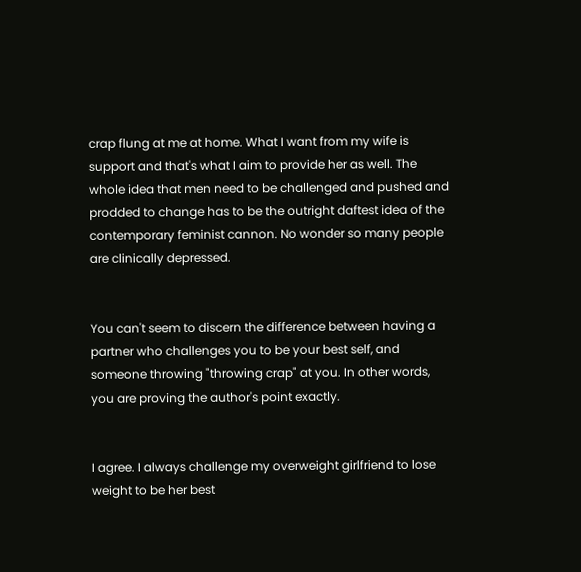crap flung at me at home. What I want from my wife is support and that's what I aim to provide her as well. The whole idea that men need to be challenged and pushed and prodded to change has to be the outright daftest idea of the contemporary feminist cannon. No wonder so many people are clinically depressed.


You can't seem to discern the difference between having a partner who challenges you to be your best self, and someone throwing "throwing crap" at you. In other words, you are proving the author's point exactly.


I agree. I always challenge my overweight girlfriend to lose weight to be her best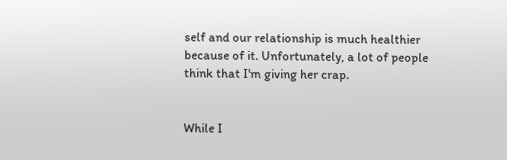self and our relationship is much healthier because of it. Unfortunately, a lot of people think that I'm giving her crap.


While I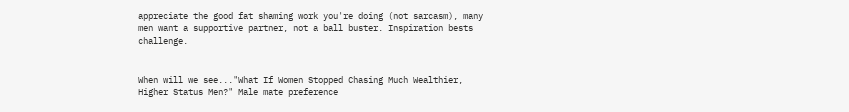appreciate the good fat shaming work you're doing (not sarcasm), many men want a supportive partner, not a ball buster. Inspiration bests challenge.


When will we see..."What If Women Stopped Chasing Much Wealthier, Higher Status Men?" Male mate preference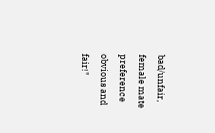bad/unfair, female mate preference obvious and fair!"